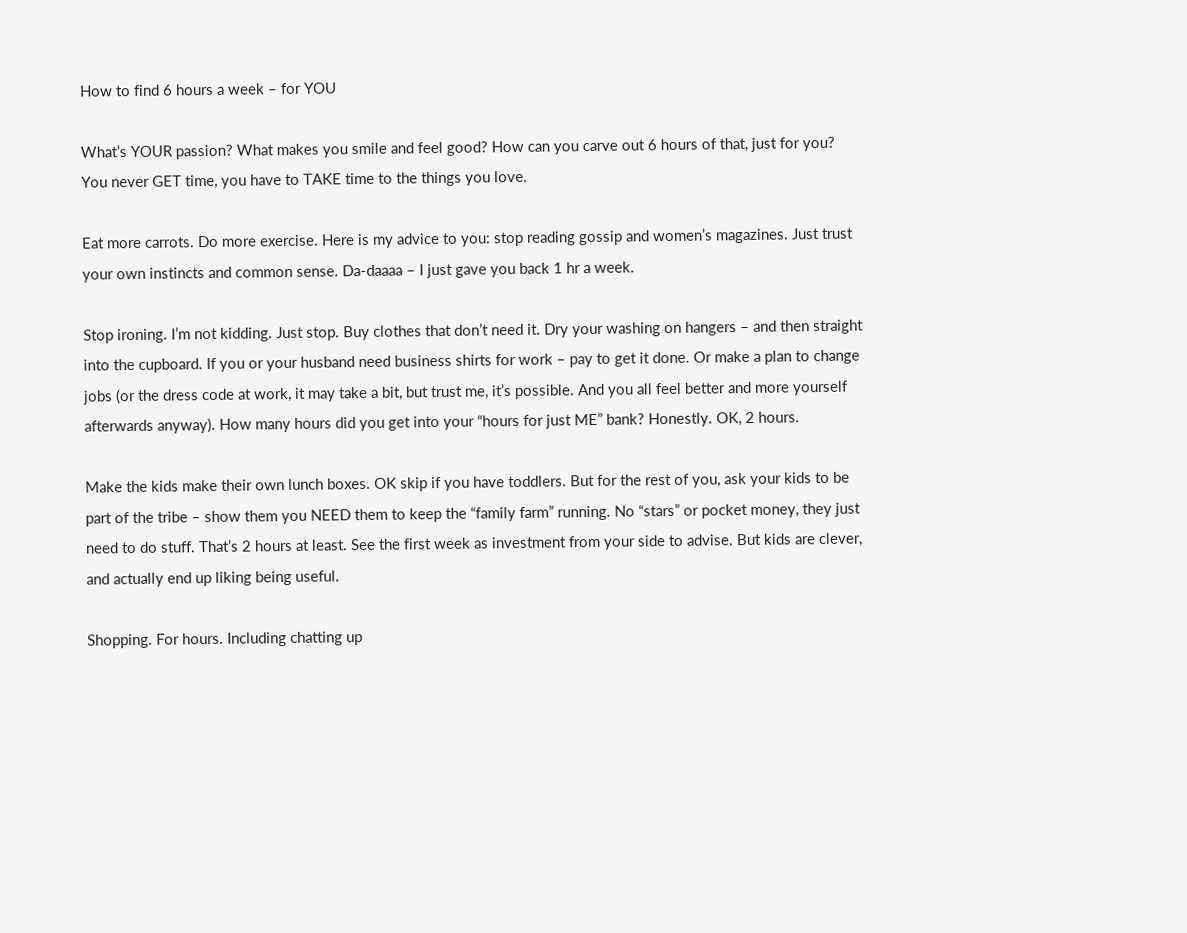How to find 6 hours a week – for YOU

What’s YOUR passion? What makes you smile and feel good? How can you carve out 6 hours of that, just for you? You never GET time, you have to TAKE time to the things you love.

Eat more carrots. Do more exercise. Here is my advice to you: stop reading gossip and women’s magazines. Just trust your own instincts and common sense. Da-daaaa – I just gave you back 1 hr a week.

Stop ironing. I’m not kidding. Just stop. Buy clothes that don’t need it. Dry your washing on hangers – and then straight into the cupboard. If you or your husband need business shirts for work – pay to get it done. Or make a plan to change jobs (or the dress code at work, it may take a bit, but trust me, it’s possible. And you all feel better and more yourself afterwards anyway). How many hours did you get into your “hours for just ME” bank? Honestly. OK, 2 hours.

Make the kids make their own lunch boxes. OK skip if you have toddlers. But for the rest of you, ask your kids to be part of the tribe – show them you NEED them to keep the “family farm” running. No “stars” or pocket money, they just need to do stuff. That’s 2 hours at least. See the first week as investment from your side to advise. But kids are clever, and actually end up liking being useful.

Shopping. For hours. Including chatting up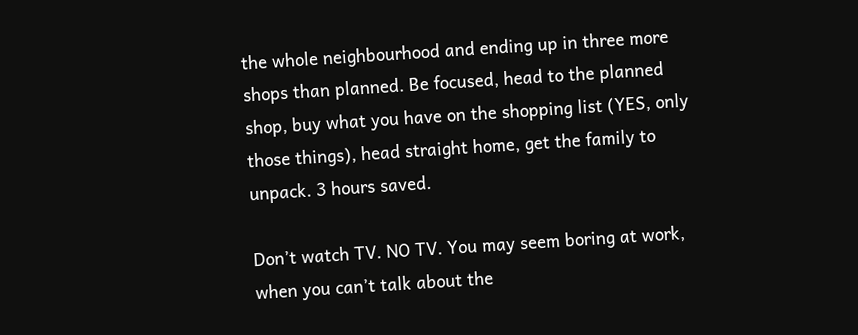the whole neighbourhood and ending up in three more shops than planned. Be focused, head to the planned shop, buy what you have on the shopping list (YES, only those things), head straight home, get the family to unpack. 3 hours saved.

Don’t watch TV. NO TV. You may seem boring at work, when you can’t talk about the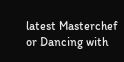latest Masterchef or Dancing with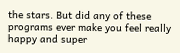the stars. But did any of these programs ever make you feel really happy and super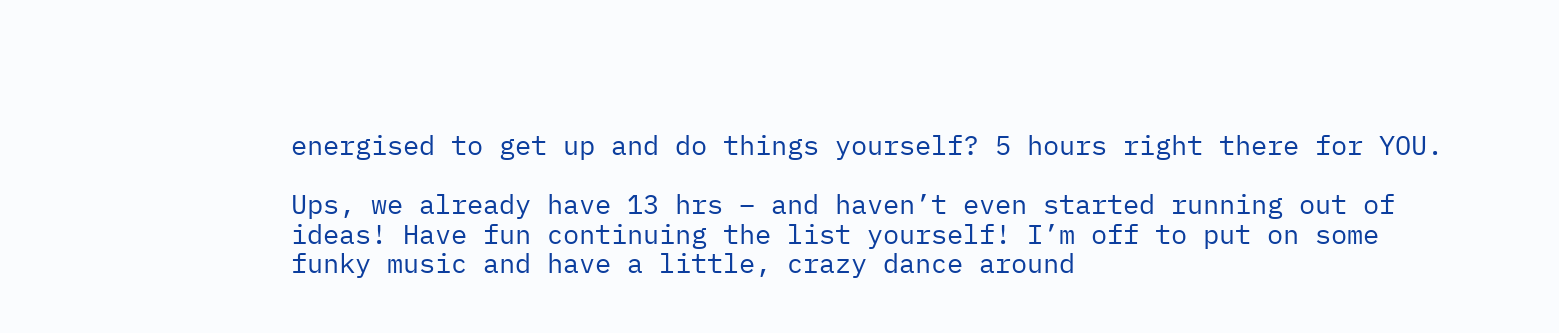energised to get up and do things yourself? 5 hours right there for YOU.

Ups, we already have 13 hrs – and haven’t even started running out of ideas! Have fun continuing the list yourself! I’m off to put on some funky music and have a little, crazy dance around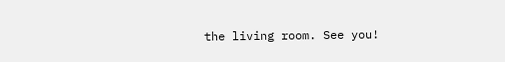the living room. See you!